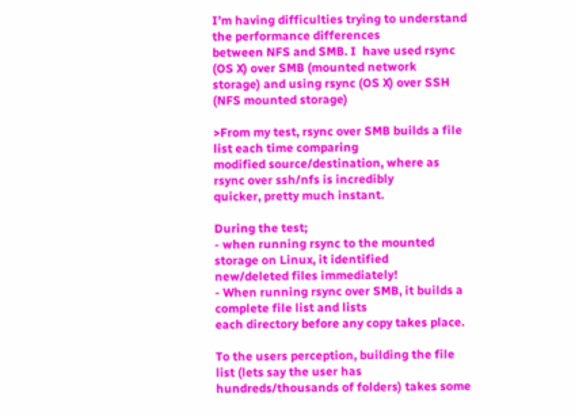I’m having difficulties trying to understand the performance differences
between NFS and SMB. I  have used rsync (OS X) over SMB (mounted network
storage) and using rsync (OS X) over SSH (NFS mounted storage)

>From my test, rsync over SMB builds a file list each time comparing
modified source/destination, where as rsync over ssh/nfs is incredibly
quicker, pretty much instant.

During the test;
- when running rsync to the mounted storage on Linux, it identified
new/deleted files immediately!
- When running rsync over SMB, it builds a complete file list and lists
each directory before any copy takes place.

To the users perception, building the file list (lets say the user has
hundreds/thousands of folders) takes some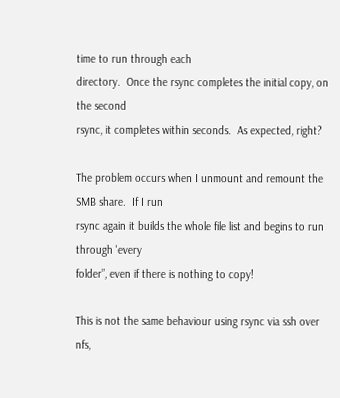time to run through each
directory.  Once the rsync completes the initial copy, on the second
rsync, it completes within seconds.  As expected, right?

The problem occurs when I unmount and remount the SMB share.  If I run
rsync again it builds the whole file list and begins to run through 'every
folder”, even if there is nothing to copy!

This is not the same behaviour using rsync via ssh over nfs,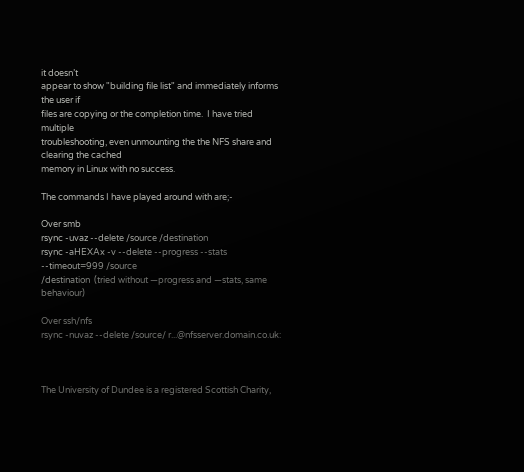it doesn’t
appear to show "building file list" and immediately informs the user if
files are copying or the completion time.  I have tried multiple
troubleshooting, even unmounting the the NFS share and clearing the cached
memory in Linux with no success.

The commands I have played around with are;-

Over smb
rsync -uvaz --delete /source /destination
rsync -aHEXAx -v --delete --progress --stats --timeout=999 /source
/destination  (tried without —progress and —stats, same behaviour)

Over ssh/nfs
rsync -nuvaz --delete /source/ r...@nfsserver.domain.co.uk:



The University of Dundee is a registered Scottish Charity,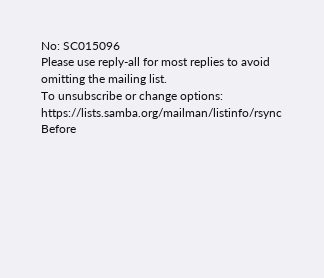No: SC015096
Please use reply-all for most replies to avoid omitting the mailing list.
To unsubscribe or change options: https://lists.samba.org/mailman/listinfo/rsync
Before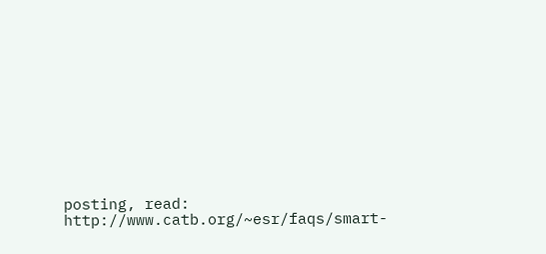posting, read: http://www.catb.org/~esr/faqs/smart-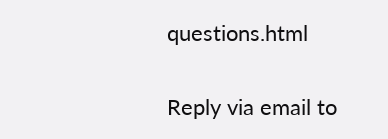questions.html

Reply via email to